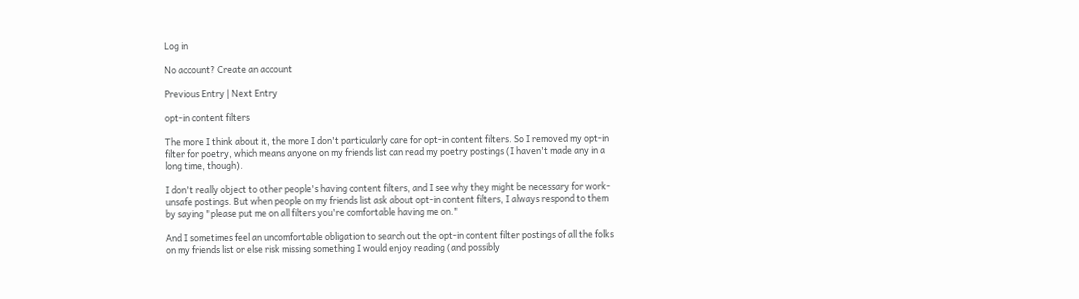Log in

No account? Create an account

Previous Entry | Next Entry

opt-in content filters

The more I think about it, the more I don't particularly care for opt-in content filters. So I removed my opt-in filter for poetry, which means anyone on my friends list can read my poetry postings (I haven't made any in a long time, though).

I don't really object to other people's having content filters, and I see why they might be necessary for work-unsafe postings. But when people on my friends list ask about opt-in content filters, I always respond to them by saying "please put me on all filters you're comfortable having me on."

And I sometimes feel an uncomfortable obligation to search out the opt-in content filter postings of all the folks on my friends list or else risk missing something I would enjoy reading (and possibly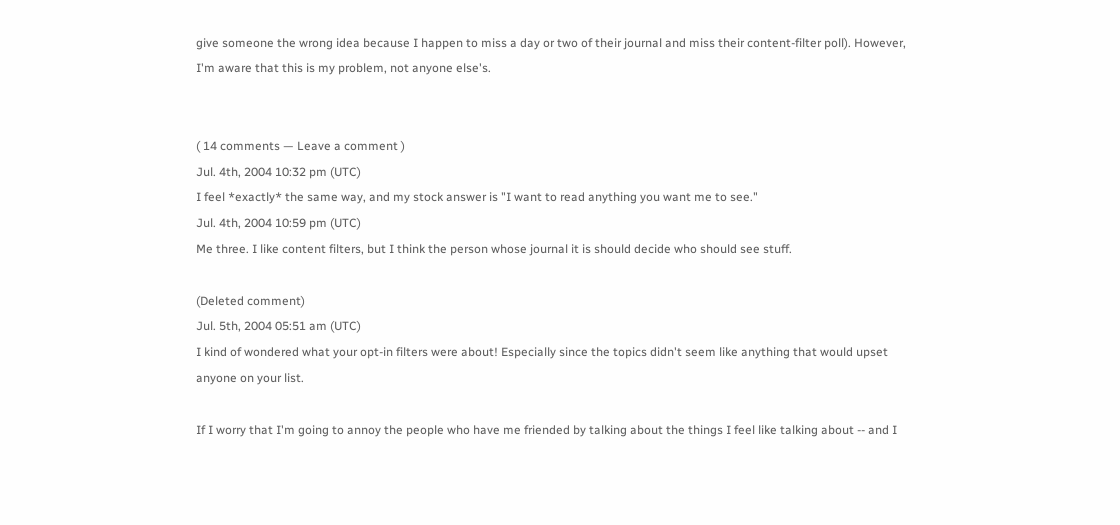give someone the wrong idea because I happen to miss a day or two of their journal and miss their content-filter poll). However, I'm aware that this is my problem, not anyone else's.


( 14 comments — Leave a comment )
Jul. 4th, 2004 10:32 pm (UTC)
I feel *exactly* the same way, and my stock answer is "I want to read anything you want me to see."
Jul. 4th, 2004 10:59 pm (UTC)
Me three. I like content filters, but I think the person whose journal it is should decide who should see stuff.

(Deleted comment)
Jul. 5th, 2004 05:51 am (UTC)
I kind of wondered what your opt-in filters were about! Especially since the topics didn't seem like anything that would upset anyone on your list.

If I worry that I'm going to annoy the people who have me friended by talking about the things I feel like talking about -- and I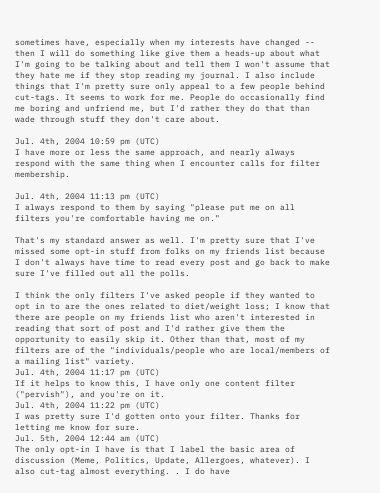sometimes have, especially when my interests have changed -- then I will do something like give them a heads-up about what I'm going to be talking about and tell them I won't assume that they hate me if they stop reading my journal. I also include things that I'm pretty sure only appeal to a few people behind cut-tags. It seems to work for me. People do occasionally find me boring and unfriend me, but I'd rather they do that than wade through stuff they don't care about.

Jul. 4th, 2004 10:59 pm (UTC)
I have more or less the same approach, and nearly always respond with the same thing when I encounter calls for filter membership.

Jul. 4th, 2004 11:13 pm (UTC)
I always respond to them by saying "please put me on all filters you're comfortable having me on."

That's my standard answer as well. I'm pretty sure that I've missed some opt-in stuff from folks on my friends list because I don't always have time to read every post and go back to make sure I've filled out all the polls.

I think the only filters I've asked people if they wanted to opt in to are the ones related to diet/weight loss; I know that there are people on my friends list who aren't interested in reading that sort of post and I'd rather give them the opportunity to easily skip it. Other than that, most of my filters are of the "individuals/people who are local/members of a mailing list" variety.
Jul. 4th, 2004 11:17 pm (UTC)
If it helps to know this, I have only one content filter ("pervish"), and you're on it.
Jul. 4th, 2004 11:22 pm (UTC)
I was pretty sure I'd gotten onto your filter. Thanks for letting me know for sure.
Jul. 5th, 2004 12:44 am (UTC)
The only opt-in I have is that I label the basic area of discussion (Meme, Politics, Update, Allergoes, whatever). I also cut-tag almost everything. . I do have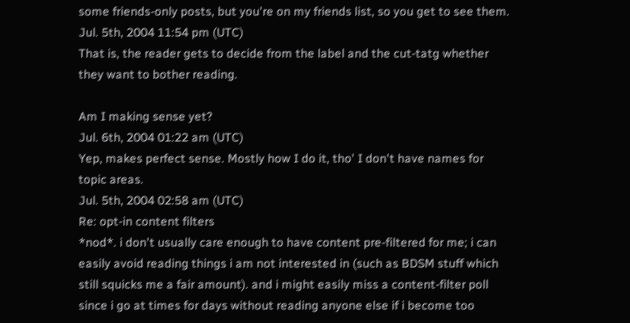some friends-only posts, but you're on my friends list, so you get to see them.
Jul. 5th, 2004 11:54 pm (UTC)
That is, the reader gets to decide from the label and the cut-tatg whether they want to bother reading.

Am I making sense yet?
Jul. 6th, 2004 01:22 am (UTC)
Yep, makes perfect sense. Mostly how I do it, tho' I don't have names for topic areas.
Jul. 5th, 2004 02:58 am (UTC)
Re: opt-in content filters
*nod*. i don't usually care enough to have content pre-filtered for me; i can easily avoid reading things i am not interested in (such as BDSM stuff which still squicks me a fair amount). and i might easily miss a content-filter poll since i go at times for days without reading anyone else if i become too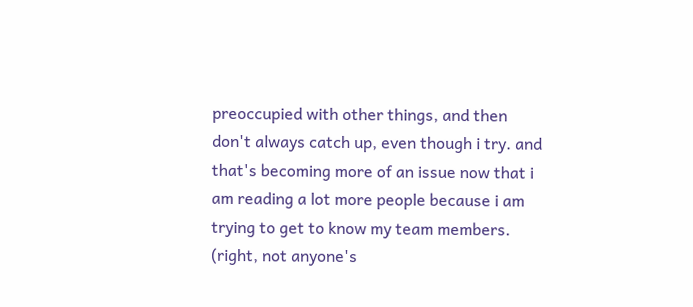preoccupied with other things, and then don't always catch up, even though i try. and that's becoming more of an issue now that i am reading a lot more people because i am trying to get to know my team members. (right, not anyone's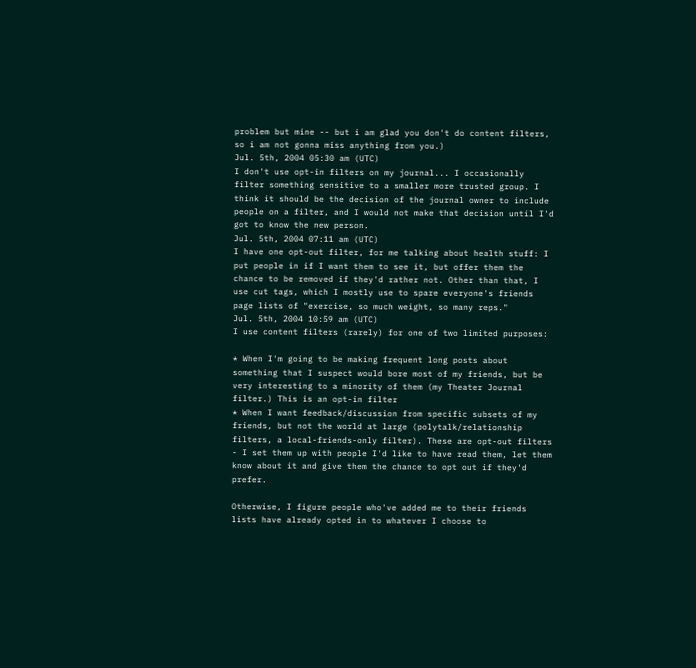problem but mine -- but i am glad you don't do content filters, so i am not gonna miss anything from you.)
Jul. 5th, 2004 05:30 am (UTC)
I don't use opt-in filters on my journal... I occasionally filter something sensitive to a smaller more trusted group. I think it should be the decision of the journal owner to include people on a filter, and I would not make that decision until I'd got to know the new person.
Jul. 5th, 2004 07:11 am (UTC)
I have one opt-out filter, for me talking about health stuff: I put people in if I want them to see it, but offer them the chance to be removed if they'd rather not. Other than that, I use cut tags, which I mostly use to spare everyone's friends page lists of "exercise, so much weight, so many reps."
Jul. 5th, 2004 10:59 am (UTC)
I use content filters (rarely) for one of two limited purposes:

* When I'm going to be making frequent long posts about something that I suspect would bore most of my friends, but be very interesting to a minority of them (my Theater Journal filter.) This is an opt-in filter
* When I want feedback/discussion from specific subsets of my friends, but not the world at large (polytalk/relationship filters, a local-friends-only filter). These are opt-out filters - I set them up with people I'd like to have read them, let them know about it and give them the chance to opt out if they'd prefer.

Otherwise, I figure people who've added me to their friends lists have already opted in to whatever I choose to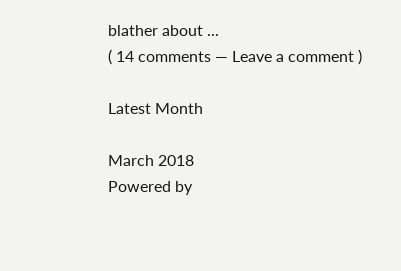blather about ...
( 14 comments — Leave a comment )

Latest Month

March 2018
Powered by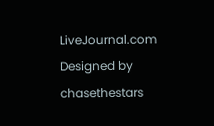LiveJournal.com
Designed by chasethestars